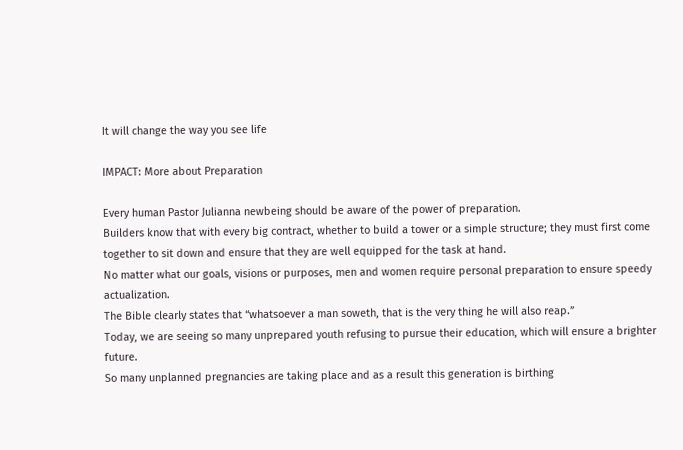It will change the way you see life

IMPACT: More about Preparation

Every human Pastor Julianna newbeing should be aware of the power of preparation.
Builders know that with every big contract, whether to build a tower or a simple structure; they must first come together to sit down and ensure that they are well equipped for the task at hand.
No matter what our goals, visions or purposes, men and women require personal preparation to ensure speedy actualization.
The Bible clearly states that “whatsoever a man soweth, that is the very thing he will also reap.”
Today, we are seeing so many unprepared youth refusing to pursue their education, which will ensure a brighter future.
So many unplanned pregnancies are taking place and as a result this generation is birthing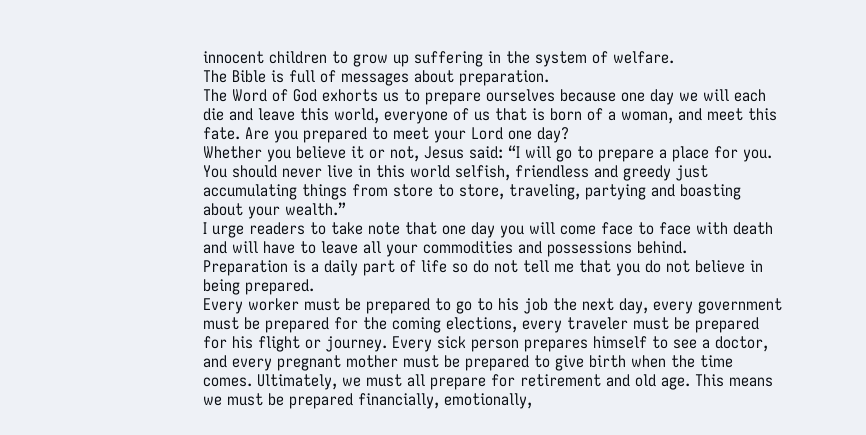innocent children to grow up suffering in the system of welfare.
The Bible is full of messages about preparation.
The Word of God exhorts us to prepare ourselves because one day we will each die and leave this world, everyone of us that is born of a woman, and meet this fate. Are you prepared to meet your Lord one day?
Whether you believe it or not, Jesus said: “I will go to prepare a place for you. You should never live in this world selfish, friendless and greedy just accumulating things from store to store, traveling, partying and boasting about your wealth.”
I urge readers to take note that one day you will come face to face with death and will have to leave all your commodities and possessions behind.
Preparation is a daily part of life so do not tell me that you do not believe in being prepared.
Every worker must be prepared to go to his job the next day, every government must be prepared for the coming elections, every traveler must be prepared for his flight or journey. Every sick person prepares himself to see a doctor, and every pregnant mother must be prepared to give birth when the time comes. Ultimately, we must all prepare for retirement and old age. This means we must be prepared financially, emotionally,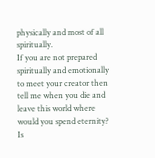physically and most of all spiritually.
If you are not prepared spiritually and emotionally to meet your creator then tell me when you die and leave this world where would you spend eternity? Is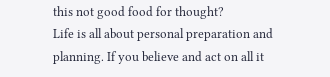this not good food for thought?
Life is all about personal preparation and planning. If you believe and act on all it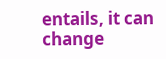entails, it can change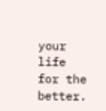your life for the better.